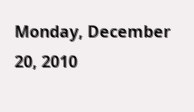Monday, December 20, 2010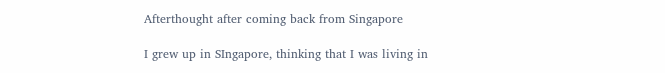Afterthought after coming back from Singapore

I grew up in SIngapore, thinking that I was living in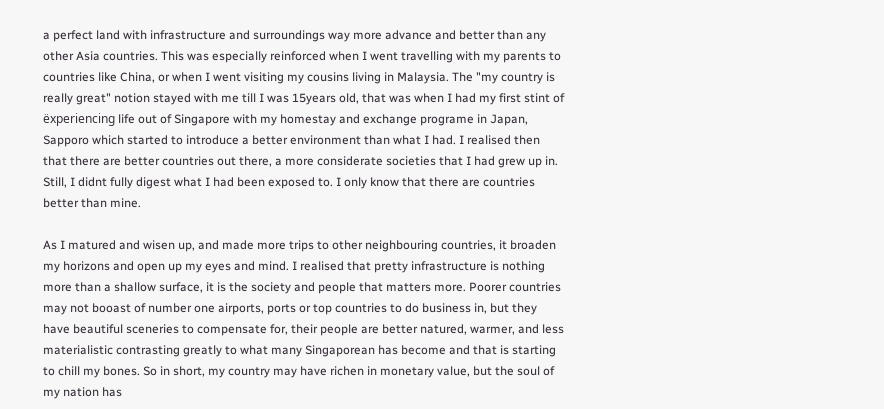a perfect land with infrastructure and surroundings way more advance and better than any other Asia countries. This was especially reinforced when I went travelling with my parents to countries like China, or when I went visiting my cousins living in Malaysia. The "my country is really great" notion stayed with me till I was 15years old, that was when I had my first stint of ëxperiencing life out of Singapore with my homestay and exchange programe in Japan, Sapporo which started to introduce a better environment than what I had. I realised then that there are better countries out there, a more considerate societies that I had grew up in. Still, I didnt fully digest what I had been exposed to. I only know that there are countries better than mine.

As I matured and wisen up, and made more trips to other neighbouring countries, it broaden my horizons and open up my eyes and mind. I realised that pretty infrastructure is nothing more than a shallow surface, it is the society and people that matters more. Poorer countries may not booast of number one airports, ports or top countries to do business in, but they have beautiful sceneries to compensate for, their people are better natured, warmer, and less materialistic contrasting greatly to what many Singaporean has become and that is starting to chill my bones. So in short, my country may have richen in monetary value, but the soul of my nation has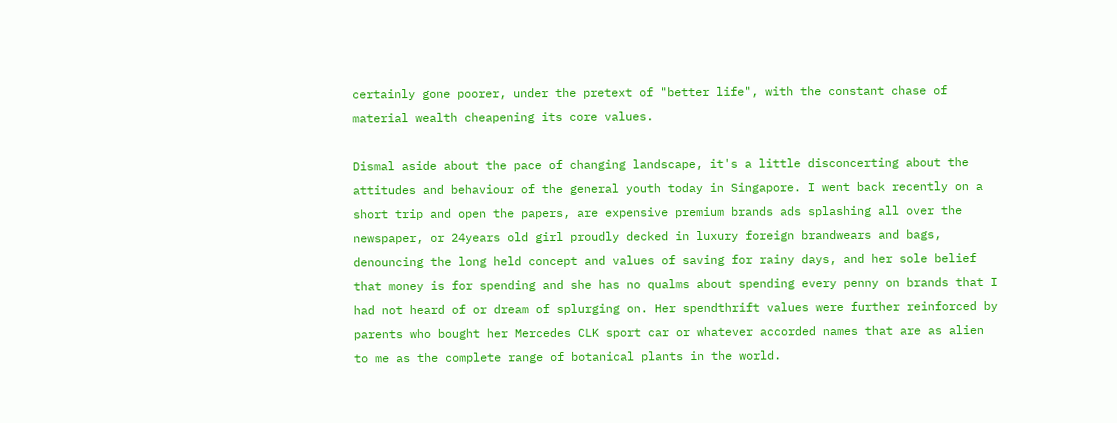certainly gone poorer, under the pretext of "better life", with the constant chase of material wealth cheapening its core values.

Dismal aside about the pace of changing landscape, it's a little disconcerting about the attitudes and behaviour of the general youth today in Singapore. I went back recently on a short trip and open the papers, are expensive premium brands ads splashing all over the newspaper, or 24years old girl proudly decked in luxury foreign brandwears and bags, denouncing the long held concept and values of saving for rainy days, and her sole belief that money is for spending and she has no qualms about spending every penny on brands that I had not heard of or dream of splurging on. Her spendthrift values were further reinforced by parents who bought her Mercedes CLK sport car or whatever accorded names that are as alien to me as the complete range of botanical plants in the world.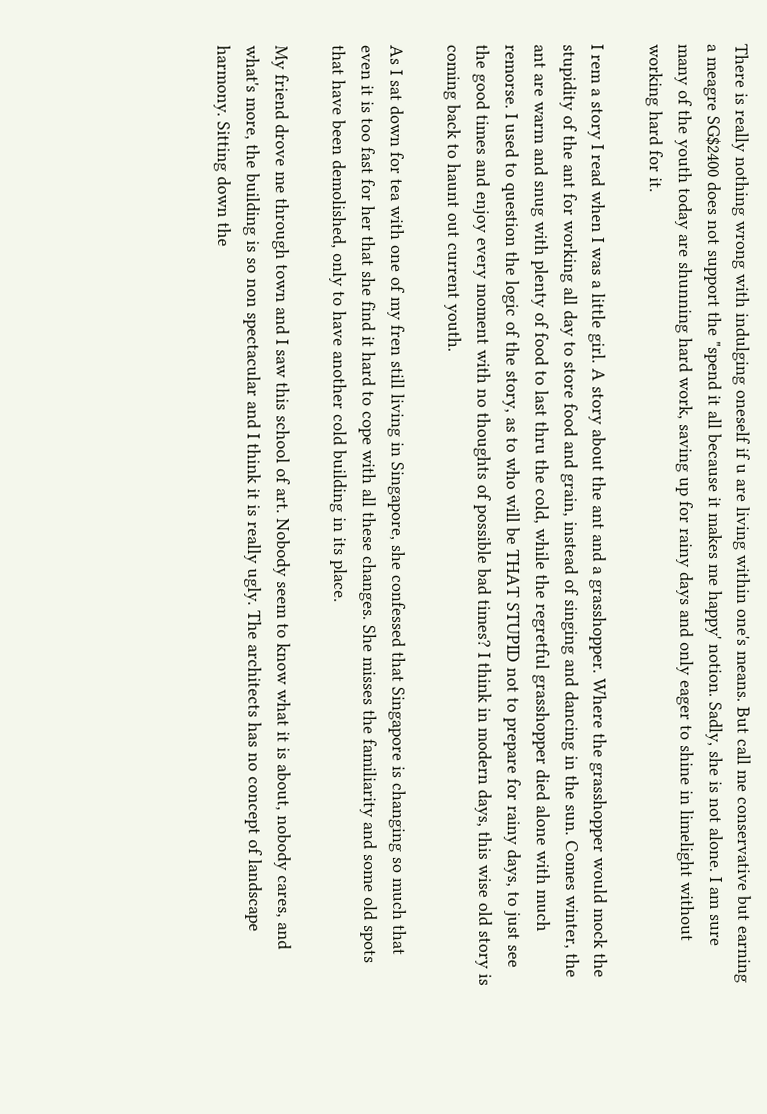There is really nothing wrong with indulging oneself if u are living within one's means. But call me conservative but earning a meagre SG$2400 does not support the "spend it all because it makes me happy' notion. Sadly, she is not alone. I am sure many of the youth today are shunning hard work, saving up for rainy days and only eager to shine in limelight without working hard for it.

I rem a story I read when I was a little girl. A story about the ant and a grasshopper. Where the grasshopper would mock the stupidity of the ant for working all day to store food and grain, instead of singing and dancing in the sun. Comes winter, the ant are warm and snug with plenty of food to last thru the cold, while the regretful grasshopper died alone with much remorse. I used to question the logic of the story, as to who will be THAT STUPID not to prepare for rainy days, to just see the good times and enjoy every moment with no thoughts of possible bad times? I think in modern days, this wise old story is coming back to haunt out current youth.

As I sat down for tea with one of my fren still living in Singapore, she confessed that Singapore is changing so much that even it is too fast for her that she find it hard to cope with all these changes. She misses the familiarity and some old spots that have been demolished, only to have another cold building in its place.

My friend drove me through town and I saw this school of art. Nobody seem to know what it is about, nobody cares, and what's more, the building is so non spectacular and I think it is really ugly. The architects has no concept of landscape harmony. Sitting down the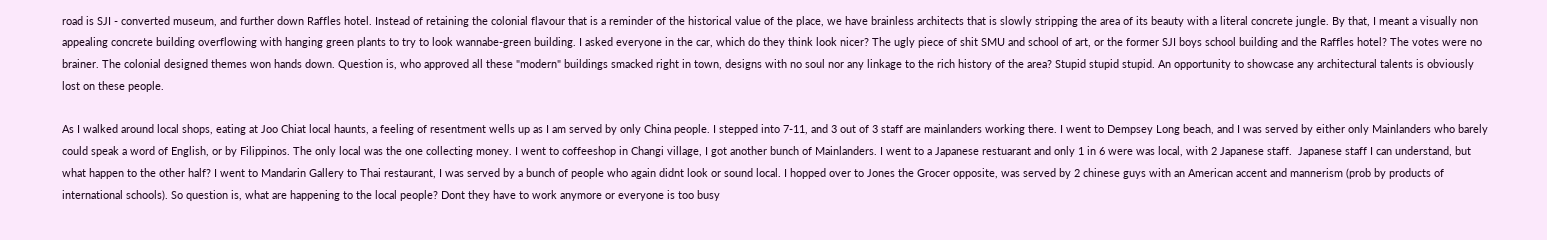road is SJI - converted museum, and further down Raffles hotel. Instead of retaining the colonial flavour that is a reminder of the historical value of the place, we have brainless architects that is slowly stripping the area of its beauty with a literal concrete jungle. By that, I meant a visually non appealing concrete building overflowing with hanging green plants to try to look wannabe-green building. I asked everyone in the car, which do they think look nicer? The ugly piece of shit SMU and school of art, or the former SJI boys school building and the Raffles hotel? The votes were no brainer. The colonial designed themes won hands down. Question is, who approved all these "modern" buildings smacked right in town, designs with no soul nor any linkage to the rich history of the area? Stupid stupid stupid. An opportunity to showcase any architectural talents is obviously lost on these people.

As I walked around local shops, eating at Joo Chiat local haunts, a feeling of resentment wells up as I am served by only China people. I stepped into 7-11, and 3 out of 3 staff are mainlanders working there. I went to Dempsey Long beach, and I was served by either only Mainlanders who barely could speak a word of English, or by Filippinos. The only local was the one collecting money. I went to coffeeshop in Changi village, I got another bunch of Mainlanders. I went to a Japanese restuarant and only 1 in 6 were was local, with 2 Japanese staff.  Japanese staff I can understand, but what happen to the other half? I went to Mandarin Gallery to Thai restaurant, I was served by a bunch of people who again didnt look or sound local. I hopped over to Jones the Grocer opposite, was served by 2 chinese guys with an American accent and mannerism (prob by products of international schools). So question is, what are happening to the local people? Dont they have to work anymore or everyone is too busy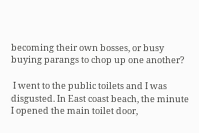becoming their own bosses, or busy buying parangs to chop up one another?

 I went to the public toilets and I was disgusted. In East coast beach, the minute I opened the main toilet door,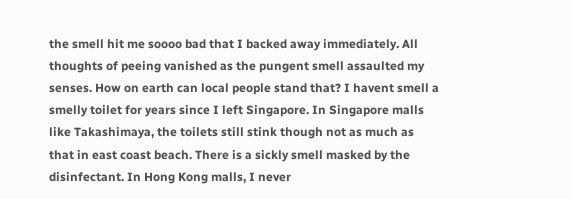the smell hit me soooo bad that I backed away immediately. All thoughts of peeing vanished as the pungent smell assaulted my senses. How on earth can local people stand that? I havent smell a smelly toilet for years since I left Singapore. In Singapore malls like Takashimaya, the toilets still stink though not as much as that in east coast beach. There is a sickly smell masked by the disinfectant. In Hong Kong malls, I never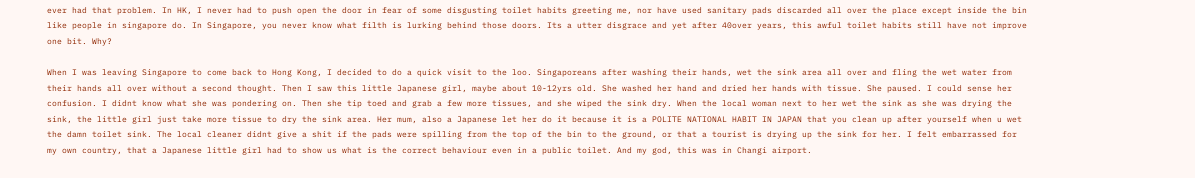ever had that problem. In HK, I never had to push open the door in fear of some disgusting toilet habits greeting me, nor have used sanitary pads discarded all over the place except inside the bin like people in singapore do. In Singapore, you never know what filth is lurking behind those doors. Its a utter disgrace and yet after 40over years, this awful toilet habits still have not improve one bit. Why?

When I was leaving Singapore to come back to Hong Kong, I decided to do a quick visit to the loo. Singaporeans after washing their hands, wet the sink area all over and fling the wet water from their hands all over without a second thought. Then I saw this little Japanese girl, maybe about 10-12yrs old. She washed her hand and dried her hands with tissue. She paused. I could sense her confusion. I didnt know what she was pondering on. Then she tip toed and grab a few more tissues, and she wiped the sink dry. When the local woman next to her wet the sink as she was drying the sink, the little girl just take more tissue to dry the sink area. Her mum, also a Japanese let her do it because it is a POLITE NATIONAL HABIT IN JAPAN that you clean up after yourself when u wet the damn toilet sink. The local cleaner didnt give a shit if the pads were spilling from the top of the bin to the ground, or that a tourist is drying up the sink for her. I felt embarrassed for my own country, that a Japanese little girl had to show us what is the correct behaviour even in a public toilet. And my god, this was in Changi airport.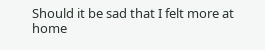Should it be sad that I felt more at home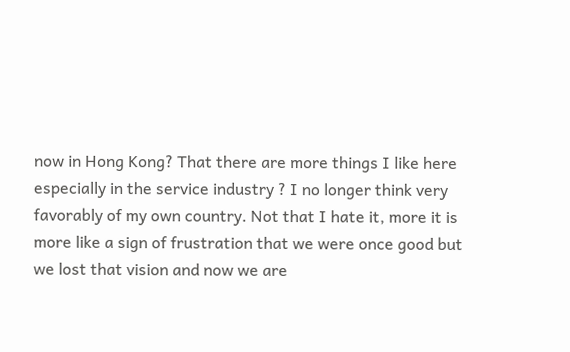now in Hong Kong? That there are more things I like here especially in the service industry ? I no longer think very favorably of my own country. Not that I hate it, more it is more like a sign of frustration that we were once good but we lost that vision and now we are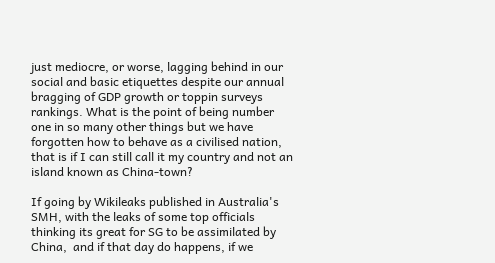just mediocre, or worse, lagging behind in our social and basic etiquettes despite our annual bragging of GDP growth or toppin surveys rankings. What is the point of being number one in so many other things but we have forgotten how to behave as a civilised nation, that is if I can still call it my country and not an island known as China-town?

If going by Wikileaks published in Australia's SMH, with the leaks of some top officials thinking its great for SG to be assimilated by China,  and if that day do happens, if we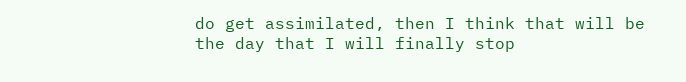do get assimilated, then I think that will be the day that I will finally stop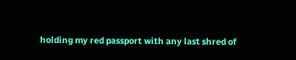holding my red passport with any last shred of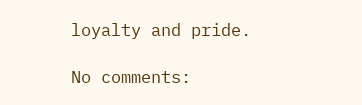loyalty and pride.

No comments: